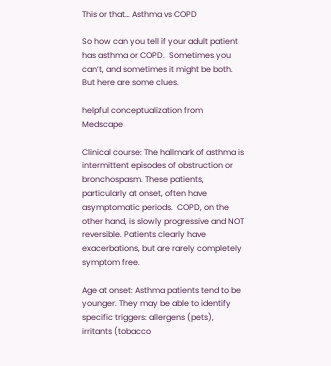This or that… Asthma vs COPD

So how can you tell if your adult patient has asthma or COPD.  Sometimes you can’t, and sometimes it might be both.  But here are some clues.

helpful conceptualization from Medscape

Clinical course: The hallmark of asthma is intermittent episodes of obstruction or bronchospasm. These patients, particularly at onset, often have asymptomatic periods.  COPD, on the other hand, is slowly progressive and NOT reversible. Patients clearly have exacerbations, but are rarely completely symptom free.

Age at onset: Asthma patients tend to be younger. They may be able to identify specific triggers: allergens (pets), irritants (tobacco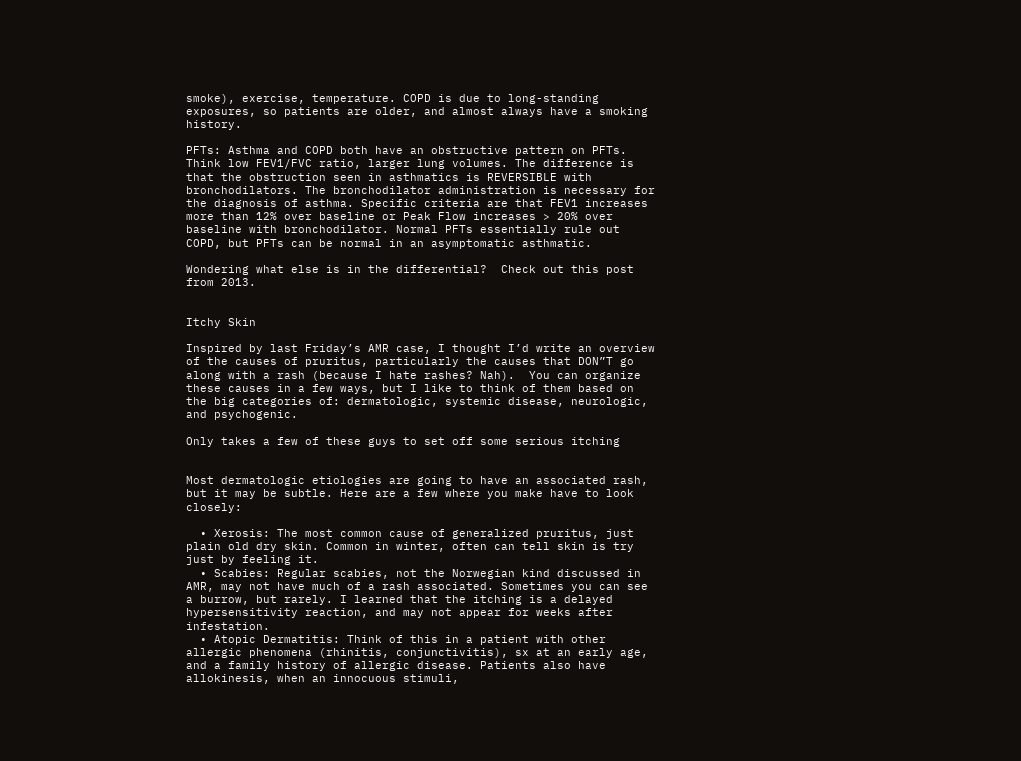smoke), exercise, temperature. COPD is due to long-standing exposures, so patients are older, and almost always have a smoking history.

PFTs: Asthma and COPD both have an obstructive pattern on PFTs. Think low FEV1/FVC ratio, larger lung volumes. The difference is that the obstruction seen in asthmatics is REVERSIBLE with bronchodilators. The bronchodilator administration is necessary for the diagnosis of asthma. Specific criteria are that FEV1 increases more than 12% over baseline or Peak Flow increases > 20% over baseline with bronchodilator. Normal PFTs essentially rule out COPD, but PFTs can be normal in an asymptomatic asthmatic.

Wondering what else is in the differential?  Check out this post from 2013.


Itchy Skin

Inspired by last Friday’s AMR case, I thought I’d write an overview of the causes of pruritus, particularly the causes that DON”T go along with a rash (because I hate rashes? Nah).  You can organize these causes in a few ways, but I like to think of them based on the big categories of: dermatologic, systemic disease, neurologic, and psychogenic.

Only takes a few of these guys to set off some serious itching


Most dermatologic etiologies are going to have an associated rash, but it may be subtle. Here are a few where you make have to look closely:

  • Xerosis: The most common cause of generalized pruritus, just plain old dry skin. Common in winter, often can tell skin is try just by feeling it.
  • Scabies: Regular scabies, not the Norwegian kind discussed in AMR, may not have much of a rash associated. Sometimes you can see a burrow, but rarely. I learned that the itching is a delayed hypersensitivity reaction, and may not appear for weeks after infestation.
  • Atopic Dermatitis: Think of this in a patient with other allergic phenomena (rhinitis, conjunctivitis), sx at an early age, and a family history of allergic disease. Patients also have allokinesis, when an innocuous stimuli,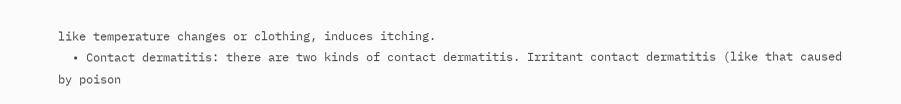like temperature changes or clothing, induces itching.
  • Contact dermatitis: there are two kinds of contact dermatitis. Irritant contact dermatitis (like that caused by poison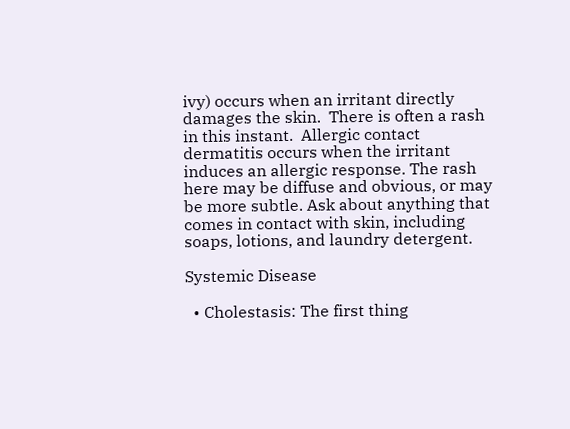ivy) occurs when an irritant directly damages the skin.  There is often a rash in this instant.  Allergic contact dermatitis occurs when the irritant induces an allergic response. The rash here may be diffuse and obvious, or may be more subtle. Ask about anything that comes in contact with skin, including soaps, lotions, and laundry detergent.

Systemic Disease

  • Cholestasis: The first thing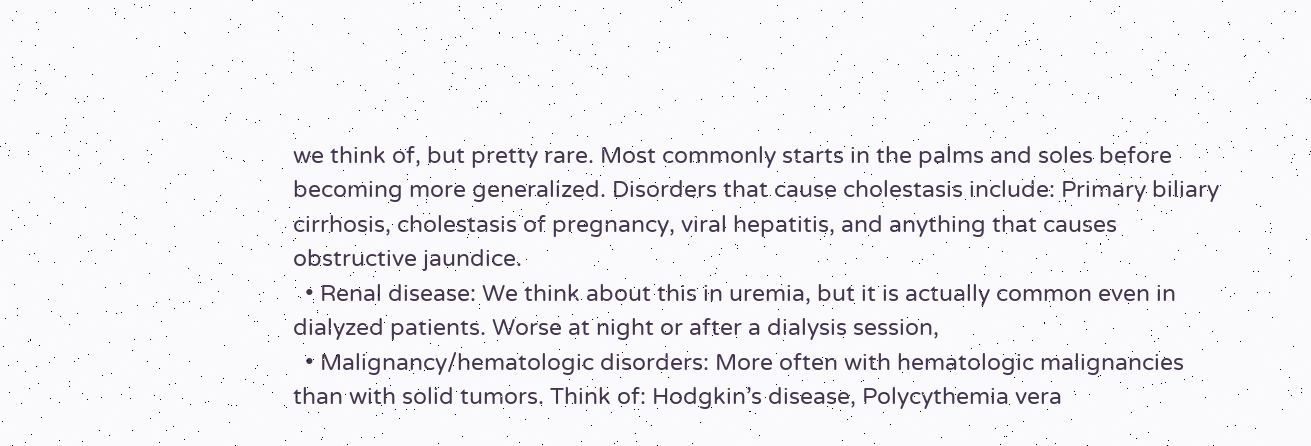we think of, but pretty rare. Most commonly starts in the palms and soles before becoming more generalized. Disorders that cause cholestasis include: Primary biliary cirrhosis, cholestasis of pregnancy, viral hepatitis, and anything that causes obstructive jaundice.
  • Renal disease: We think about this in uremia, but it is actually common even in dialyzed patients. Worse at night or after a dialysis session,
  • Malignancy/hematologic disorders: More often with hematologic malignancies than with solid tumors. Think of: Hodgkin’s disease, Polycythemia vera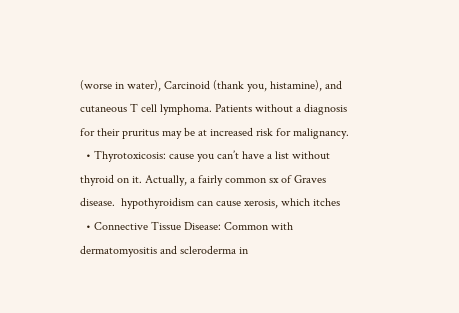(worse in water), Carcinoid (thank you, histamine), and cutaneous T cell lymphoma. Patients without a diagnosis for their pruritus may be at increased risk for malignancy.
  • Thyrotoxicosis: cause you can’t have a list without thyroid on it. Actually, a fairly common sx of Graves disease.  hypothyroidism can cause xerosis, which itches
  • Connective Tissue Disease: Common with dermatomyositis and scleroderma in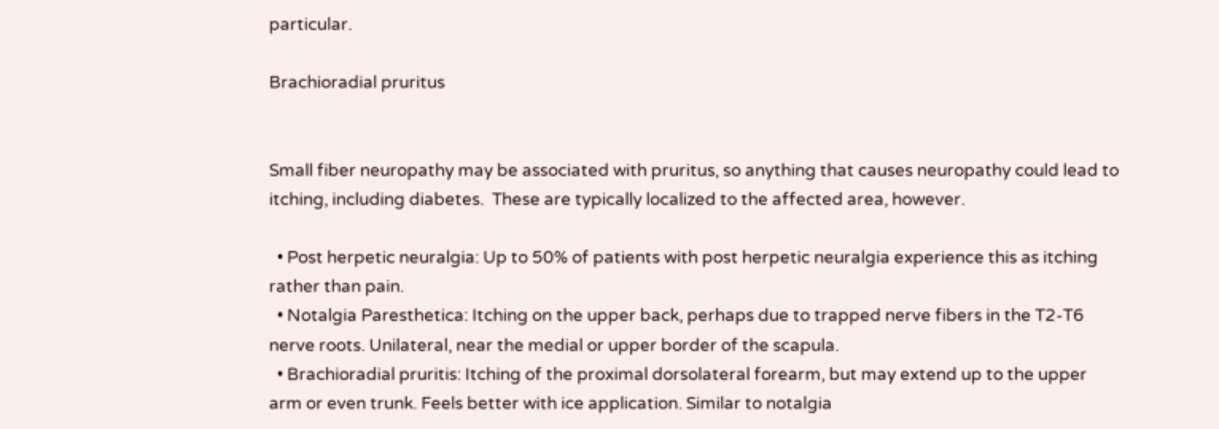particular.

Brachioradial pruritus


Small fiber neuropathy may be associated with pruritus, so anything that causes neuropathy could lead to itching, including diabetes.  These are typically localized to the affected area, however.

  • Post herpetic neuralgia: Up to 50% of patients with post herpetic neuralgia experience this as itching rather than pain.
  • Notalgia Paresthetica: Itching on the upper back, perhaps due to trapped nerve fibers in the T2-T6 nerve roots. Unilateral, near the medial or upper border of the scapula.
  • Brachioradial pruritis: Itching of the proximal dorsolateral forearm, but may extend up to the upper arm or even trunk. Feels better with ice application. Similar to notalgia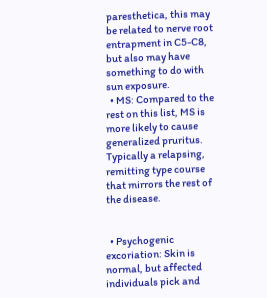paresthetica, this may be related to nerve root entrapment in C5-C8, but also may have something to do with sun exposure.
  • MS: Compared to the rest on this list, MS is more likely to cause generalized pruritus. Typically a relapsing, remitting type course that mirrors the rest of the disease.


  • Psychogenic excoriation: Skin is normal, but affected individuals pick and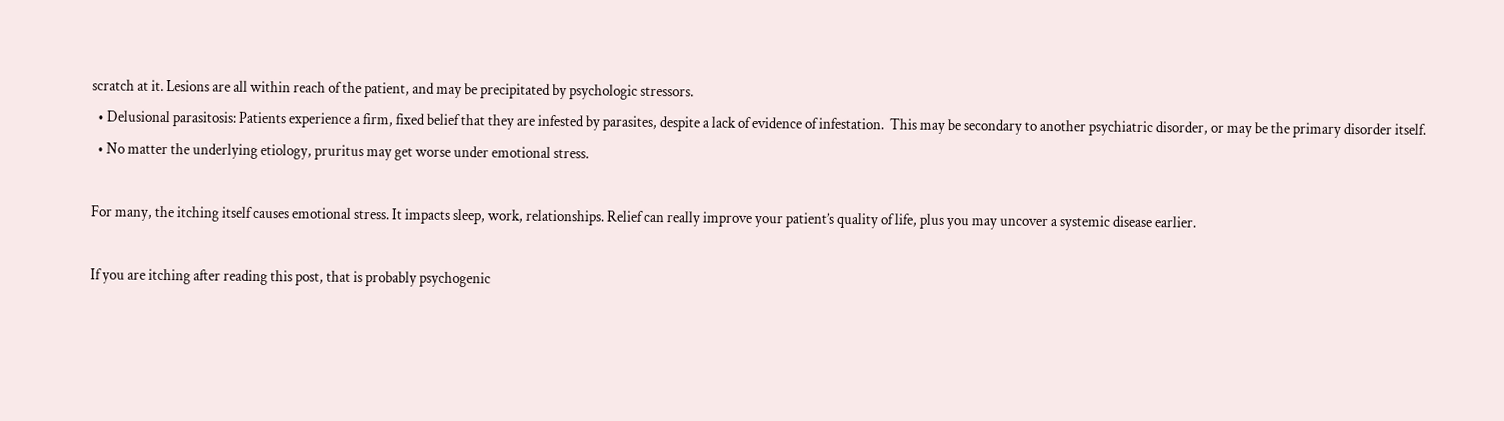scratch at it. Lesions are all within reach of the patient, and may be precipitated by psychologic stressors.
  • Delusional parasitosis: Patients experience a firm, fixed belief that they are infested by parasites, despite a lack of evidence of infestation.  This may be secondary to another psychiatric disorder, or may be the primary disorder itself.
  • No matter the underlying etiology, pruritus may get worse under emotional stress.

For many, the itching itself causes emotional stress. It impacts sleep, work, relationships. Relief can really improve your patient’s quality of life, plus you may uncover a systemic disease earlier.

If you are itching after reading this post, that is probably psychogenic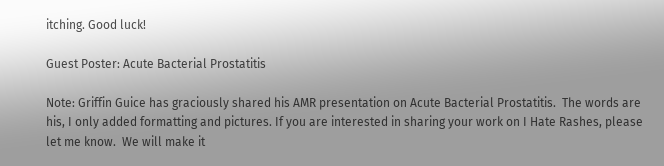itching. Good luck!

Guest Poster: Acute Bacterial Prostatitis

Note: Griffin Guice has graciously shared his AMR presentation on Acute Bacterial Prostatitis.  The words are his, I only added formatting and pictures. If you are interested in sharing your work on I Hate Rashes, please let me know.  We will make it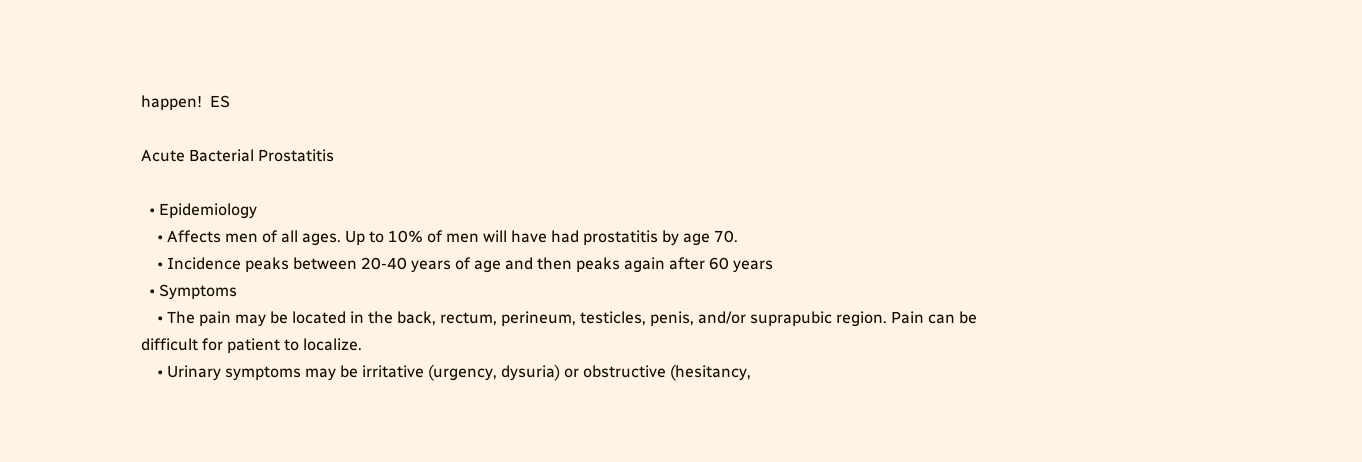happen!  ES

Acute Bacterial Prostatitis

  • Epidemiology
    • Affects men of all ages. Up to 10% of men will have had prostatitis by age 70.
    • Incidence peaks between 20-40 years of age and then peaks again after 60 years
  • Symptoms
    • The pain may be located in the back, rectum, perineum, testicles, penis, and/or suprapubic region. Pain can be difficult for patient to localize.
    • Urinary symptoms may be irritative (urgency, dysuria) or obstructive (hesitancy,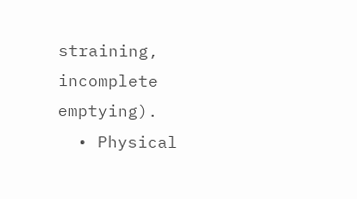straining, incomplete emptying).
  • Physical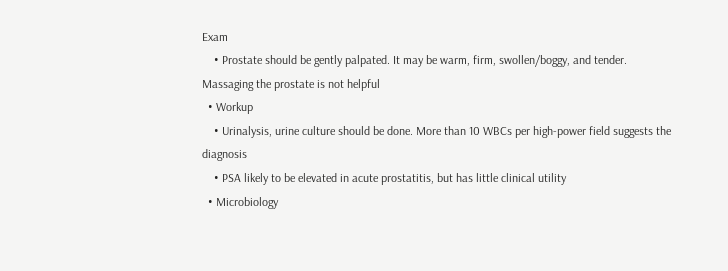Exam
    • Prostate should be gently palpated. It may be warm, firm, swollen/boggy, and tender. Massaging the prostate is not helpful
  • Workup
    • Urinalysis, urine culture should be done. More than 10 WBCs per high-power field suggests the diagnosis
    • PSA likely to be elevated in acute prostatitis, but has little clinical utility
  • Microbiology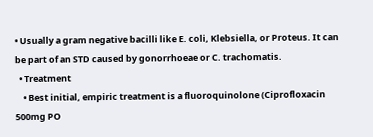• Usually a gram negative bacilli like E. coli, Klebsiella, or Proteus. It can be part of an STD caused by gonorrhoeae or C. trachomatis.
  • Treatment
    • Best initial, empiric treatment is a fluoroquinolone (Ciprofloxacin 500mg PO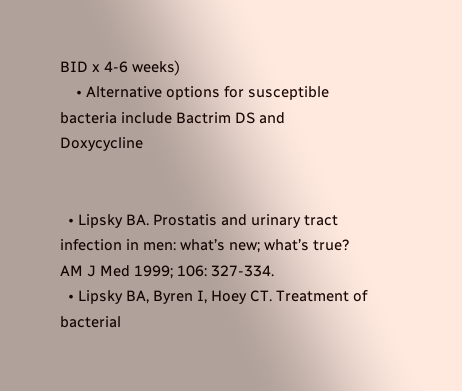BID x 4-6 weeks)
    • Alternative options for susceptible bacteria include Bactrim DS and Doxycycline


  • Lipsky BA. Prostatis and urinary tract infection in men: what’s new; what’s true? AM J Med 1999; 106: 327-334.
  • Lipsky BA, Byren I, Hoey CT. Treatment of bacterial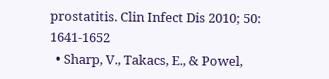prostatitis. Clin Infect Dis 2010; 50: 1641-1652
  • Sharp, V., Takacs, E., & Powel,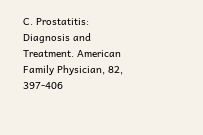C. Prostatitis: Diagnosis and Treatment. American Family Physician, 82, 397-406